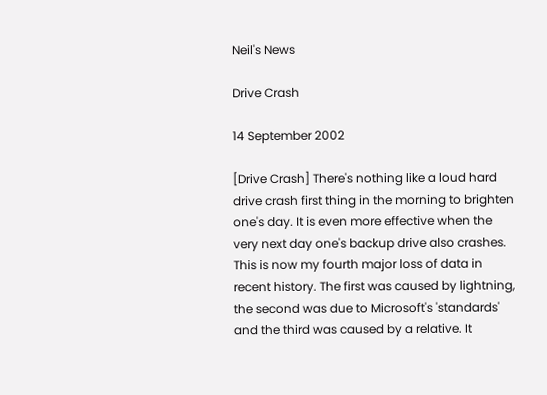Neil's News

Drive Crash

14 September 2002

[Drive Crash] There's nothing like a loud hard drive crash first thing in the morning to brighten one's day. It is even more effective when the very next day one's backup drive also crashes. This is now my fourth major loss of data in recent history. The first was caused by lightning, the second was due to Microsoft's 'standards' and the third was caused by a relative. It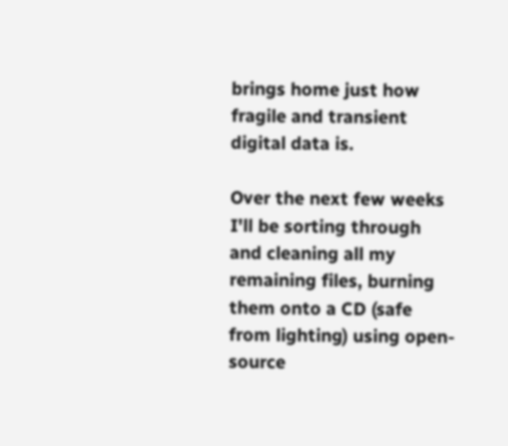brings home just how fragile and transient digital data is.

Over the next few weeks I'll be sorting through and cleaning all my remaining files, burning them onto a CD (safe from lighting) using open-source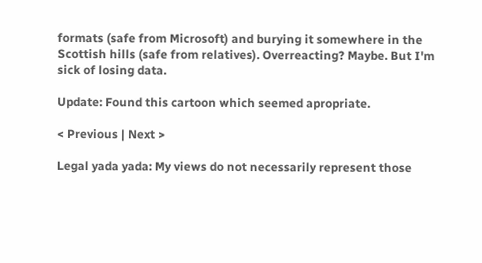formats (safe from Microsoft) and burying it somewhere in the Scottish hills (safe from relatives). Overreacting? Maybe. But I'm sick of losing data.

Update: Found this cartoon which seemed apropriate.

< Previous | Next >

Legal yada yada: My views do not necessarily represent those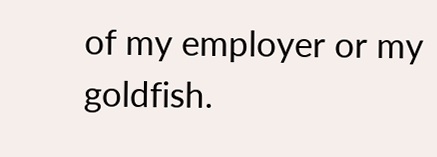of my employer or my goldfish.